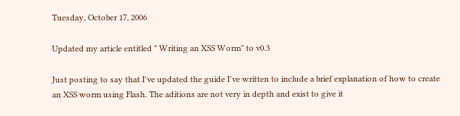Tuesday, October 17, 2006

Updated my article entitled " Writing an XSS Worm" to v0.3

Just posting to say that I've updated the guide I've written to include a brief explanation of how to create an XSS worm using Flash. The aditions are not very in depth and exist to give it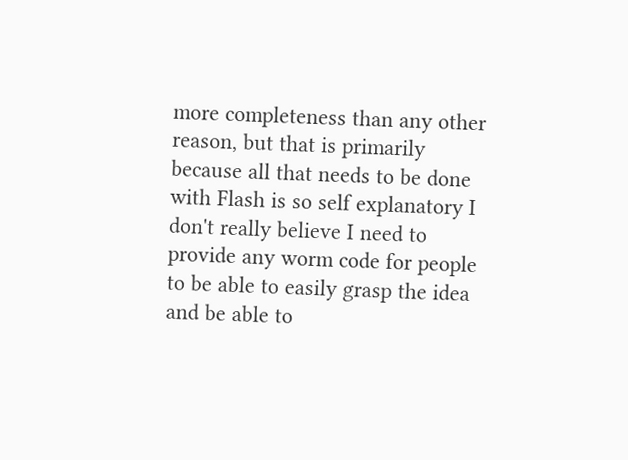more completeness than any other reason, but that is primarily because all that needs to be done with Flash is so self explanatory I don't really believe I need to provide any worm code for people to be able to easily grasp the idea and be able to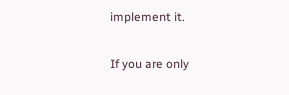implement it.

If you are only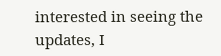interested in seeing the updates, I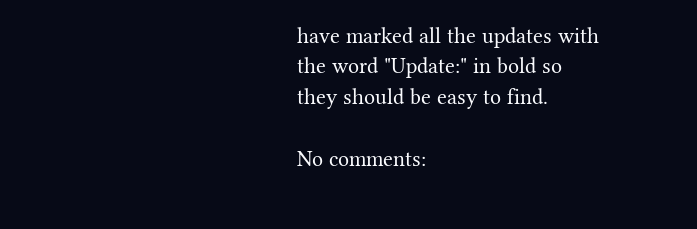have marked all the updates with the word "Update:" in bold so they should be easy to find.

No comments: